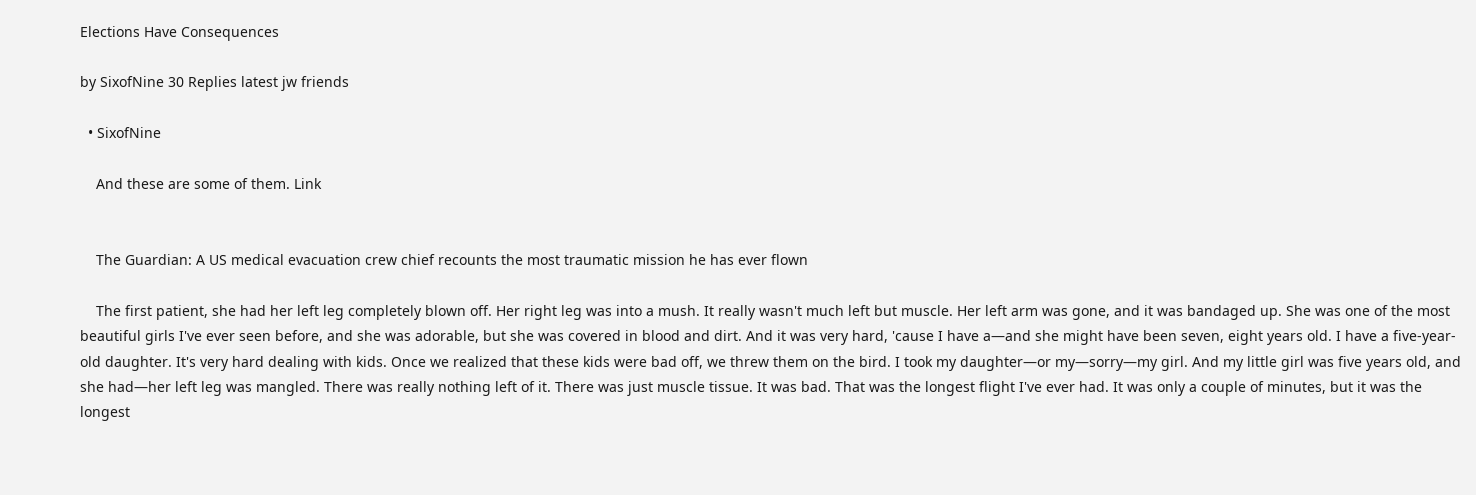Elections Have Consequences

by SixofNine 30 Replies latest jw friends

  • SixofNine

    And these are some of them. Link


    The Guardian: A US medical evacuation crew chief recounts the most traumatic mission he has ever flown

    The first patient, she had her left leg completely blown off. Her right leg was into a mush. It really wasn't much left but muscle. Her left arm was gone, and it was bandaged up. She was one of the most beautiful girls I've ever seen before, and she was adorable, but she was covered in blood and dirt. And it was very hard, 'cause I have a—and she might have been seven, eight years old. I have a five-year-old daughter. It's very hard dealing with kids. Once we realized that these kids were bad off, we threw them on the bird. I took my daughter—or my—sorry—my girl. And my little girl was five years old, and she had—her left leg was mangled. There was really nothing left of it. There was just muscle tissue. It was bad. That was the longest flight I've ever had. It was only a couple of minutes, but it was the longest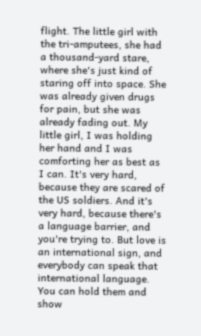flight. The little girl with the tri-amputees, she had a thousand-yard stare, where she's just kind of staring off into space. She was already given drugs for pain, but she was already fading out. My little girl, I was holding her hand and I was comforting her as best as I can. It's very hard, because they are scared of the US soldiers. And it's very hard, because there's a language barrier, and you're trying to. But love is an international sign, and everybody can speak that international language. You can hold them and show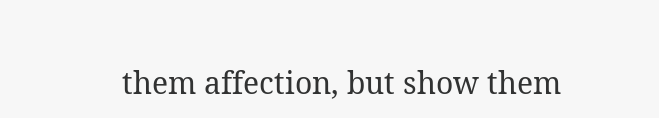them affection, but show them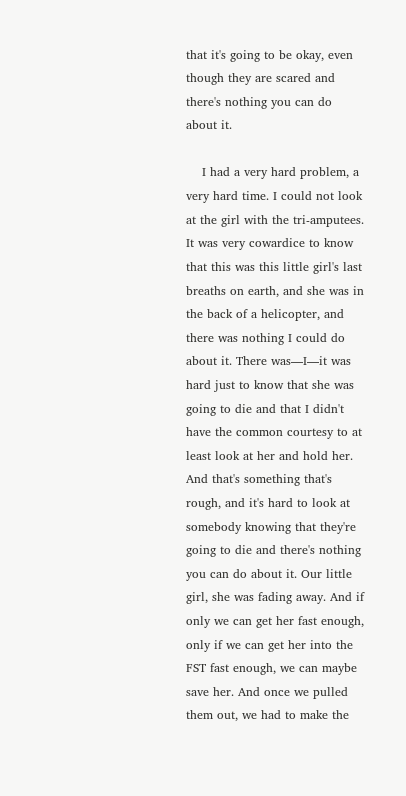that it's going to be okay, even though they are scared and there's nothing you can do about it.

    I had a very hard problem, a very hard time. I could not look at the girl with the tri-amputees. It was very cowardice to know that this was this little girl's last breaths on earth, and she was in the back of a helicopter, and there was nothing I could do about it. There was—I—it was hard just to know that she was going to die and that I didn't have the common courtesy to at least look at her and hold her. And that's something that's rough, and it's hard to look at somebody knowing that they're going to die and there's nothing you can do about it. Our little girl, she was fading away. And if only we can get her fast enough, only if we can get her into the FST fast enough, we can maybe save her. And once we pulled them out, we had to make the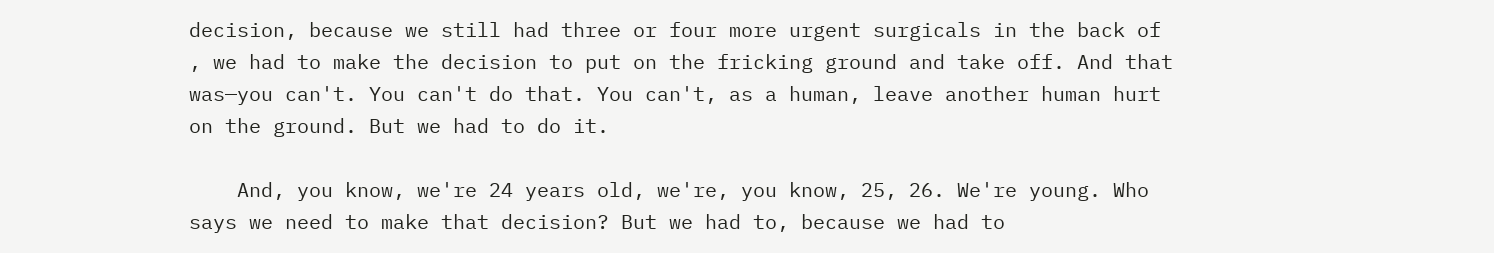decision, because we still had three or four more urgent surgicals in the back of , we had to make the decision to put on the fricking ground and take off. And that was—you can't. You can't do that. You can't, as a human, leave another human hurt on the ground. But we had to do it.

    And, you know, we're 24 years old, we're, you know, 25, 26. We're young. Who says we need to make that decision? But we had to, because we had to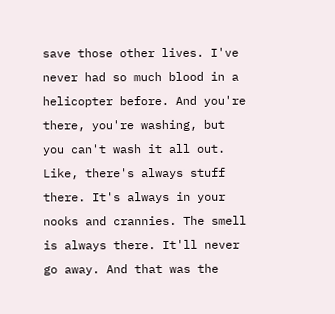save those other lives. I've never had so much blood in a helicopter before. And you're there, you're washing, but you can't wash it all out. Like, there's always stuff there. It's always in your nooks and crannies. The smell is always there. It'll never go away. And that was the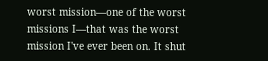worst mission—one of the worst missions I—that was the worst mission I've ever been on. It shut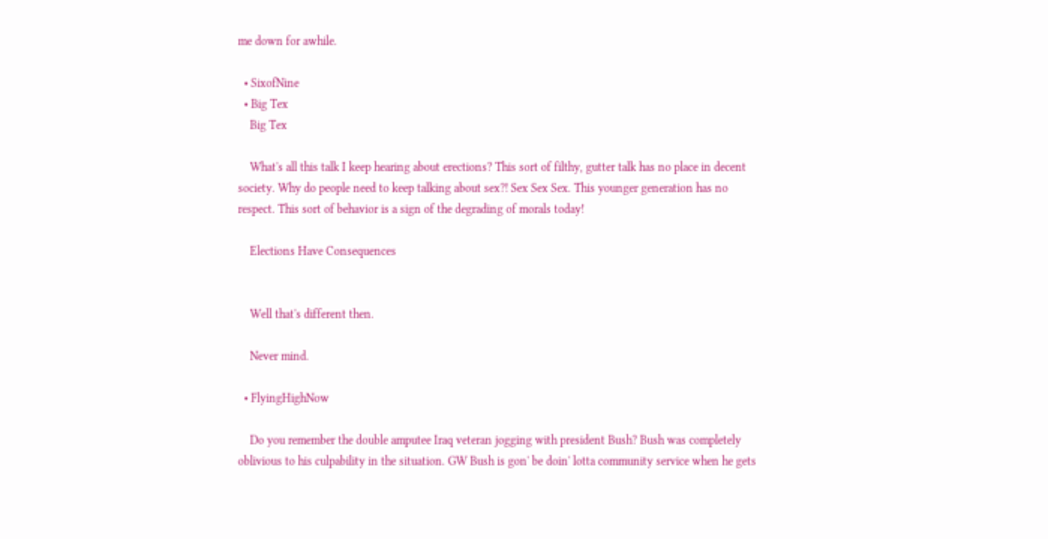me down for awhile.

  • SixofNine
  • Big Tex
    Big Tex

    What's all this talk I keep hearing about erections? This sort of filthy, gutter talk has no place in decent society. Why do people need to keep talking about sex?! Sex Sex Sex. This younger generation has no respect. This sort of behavior is a sign of the degrading of morals today!

    Elections Have Consequences


    Well that's different then.

    Never mind.

  • FlyingHighNow

    Do you remember the double amputee Iraq veteran jogging with president Bush? Bush was completely oblivious to his culpability in the situation. GW Bush is gon' be doin' lotta community service when he gets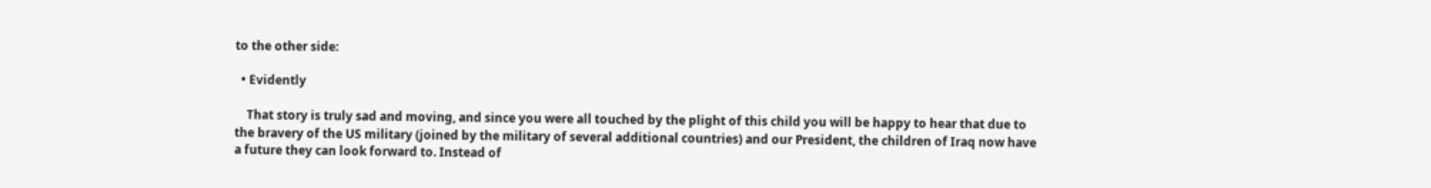to the other side:

  • Evidently

    That story is truly sad and moving, and since you were all touched by the plight of this child you will be happy to hear that due to the bravery of the US military (joined by the military of several additional countries) and our President, the children of Iraq now have a future they can look forward to. Instead of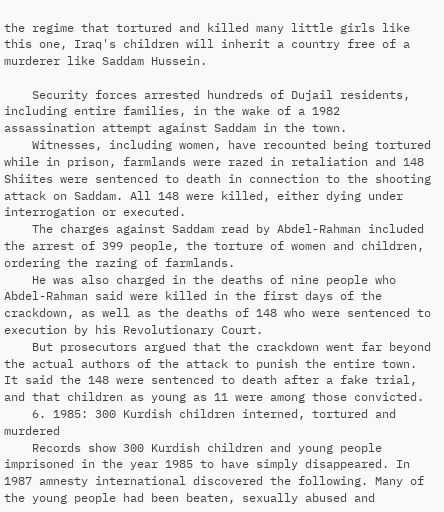the regime that tortured and killed many little girls like this one, Iraq's children will inherit a country free of a murderer like Saddam Hussein.

    Security forces arrested hundreds of Dujail residents, including entire families, in the wake of a 1982 assassination attempt against Saddam in the town.
    Witnesses, including women, have recounted being tortured while in prison, farmlands were razed in retaliation and 148 Shiites were sentenced to death in connection to the shooting attack on Saddam. All 148 were killed, either dying under interrogation or executed.
    The charges against Saddam read by Abdel-Rahman included the arrest of 399 people, the torture of women and children, ordering the razing of farmlands.
    He was also charged in the deaths of nine people who Abdel-Rahman said were killed in the first days of the crackdown, as well as the deaths of 148 who were sentenced to execution by his Revolutionary Court.
    But prosecutors argued that the crackdown went far beyond the actual authors of the attack to punish the entire town. It said the 148 were sentenced to death after a fake trial, and that children as young as 11 were among those convicted.
    6. 1985: 300 Kurdish children interned, tortured and murdered
    Records show 300 Kurdish children and young people imprisoned in the year 1985 to have simply disappeared. In 1987 amnesty international discovered the following. Many of the young people had been beaten, sexually abused and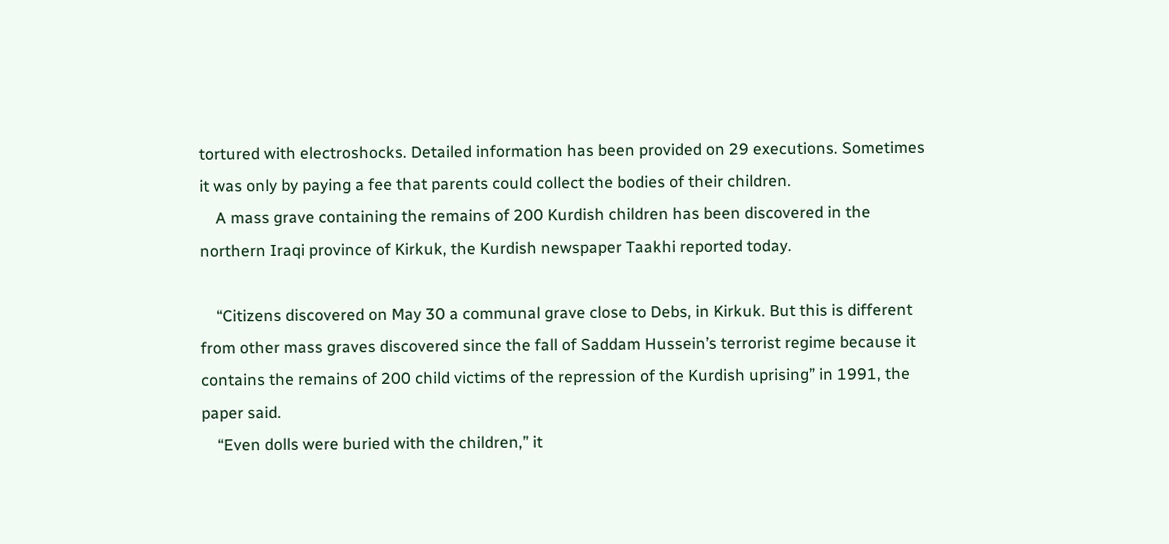tortured with electroshocks. Detailed information has been provided on 29 executions. Sometimes it was only by paying a fee that parents could collect the bodies of their children.
    A mass grave containing the remains of 200 Kurdish children has been discovered in the northern Iraqi province of Kirkuk, the Kurdish newspaper Taakhi reported today.

    “Citizens discovered on May 30 a communal grave close to Debs, in Kirkuk. But this is different from other mass graves discovered since the fall of Saddam Hussein’s terrorist regime because it contains the remains of 200 child victims of the repression of the Kurdish uprising” in 1991, the paper said.
    “Even dolls were buried with the children,” it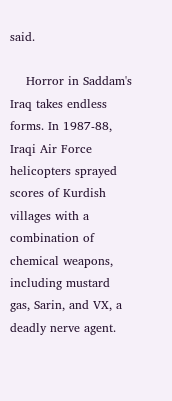said.

    Horror in Saddam's Iraq takes endless forms. In 1987-88, Iraqi Air Force helicopters sprayed scores of Kurdish villages with a combination of chemical weapons, including mustard gas, Sarin, and VX, a deadly nerve agent.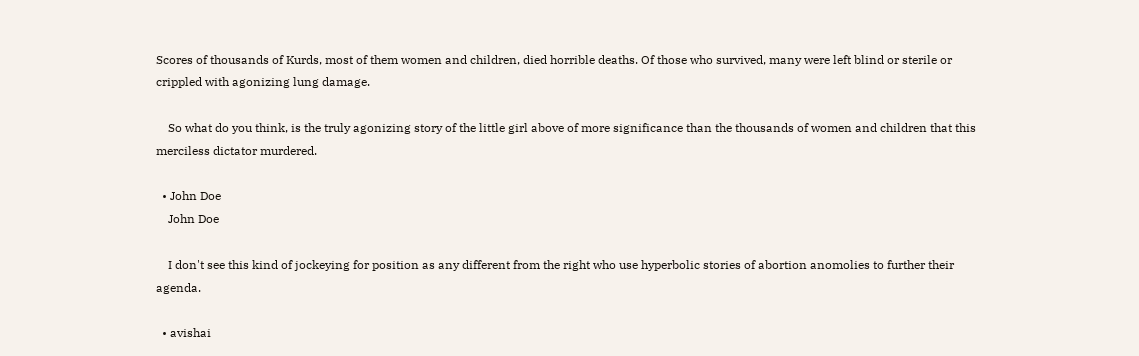Scores of thousands of Kurds, most of them women and children, died horrible deaths. Of those who survived, many were left blind or sterile or crippled with agonizing lung damage.

    So what do you think, is the truly agonizing story of the little girl above of more significance than the thousands of women and children that this merciless dictator murdered.

  • John Doe
    John Doe

    I don't see this kind of jockeying for position as any different from the right who use hyperbolic stories of abortion anomolies to further their agenda.

  • avishai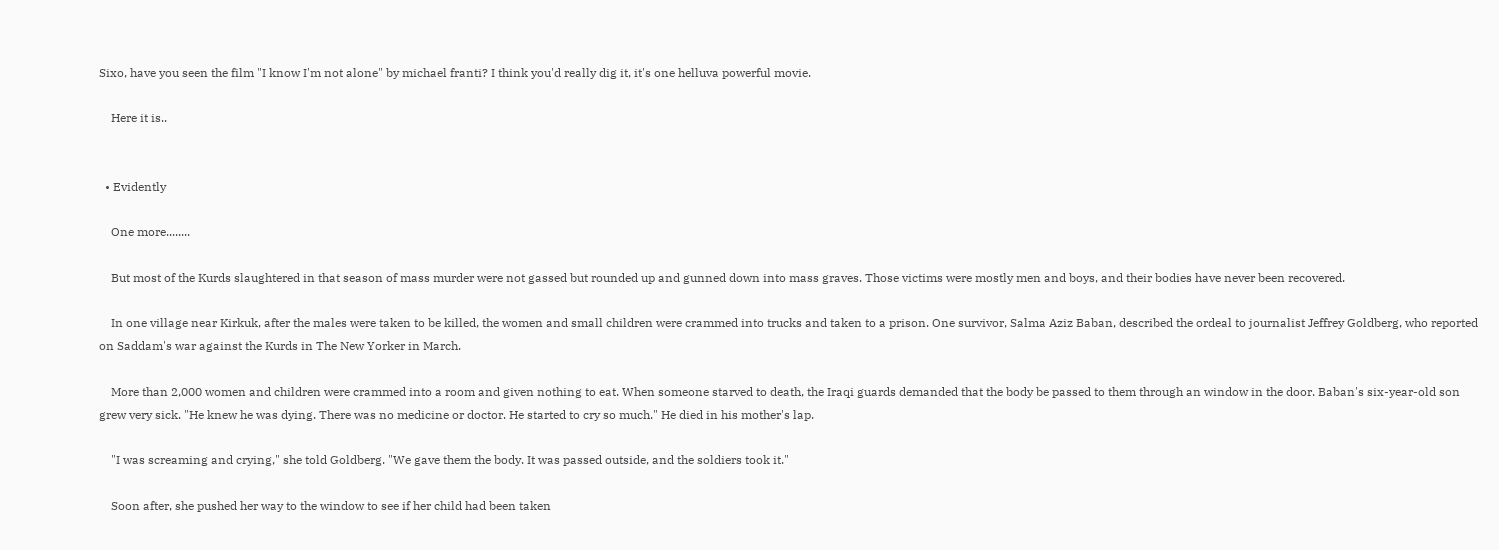Sixo, have you seen the film "I know I'm not alone" by michael franti? I think you'd really dig it, it's one helluva powerful movie.

    Here it is..


  • Evidently

    One more........

    But most of the Kurds slaughtered in that season of mass murder were not gassed but rounded up and gunned down into mass graves. Those victims were mostly men and boys, and their bodies have never been recovered.

    In one village near Kirkuk, after the males were taken to be killed, the women and small children were crammed into trucks and taken to a prison. One survivor, Salma Aziz Baban, described the ordeal to journalist Jeffrey Goldberg, who reported on Saddam's war against the Kurds in The New Yorker in March.

    More than 2,000 women and children were crammed into a room and given nothing to eat. When someone starved to death, the Iraqi guards demanded that the body be passed to them through an window in the door. Baban's six-year-old son grew very sick. "He knew he was dying. There was no medicine or doctor. He started to cry so much." He died in his mother's lap.

    "I was screaming and crying," she told Goldberg. "We gave them the body. It was passed outside, and the soldiers took it."

    Soon after, she pushed her way to the window to see if her child had been taken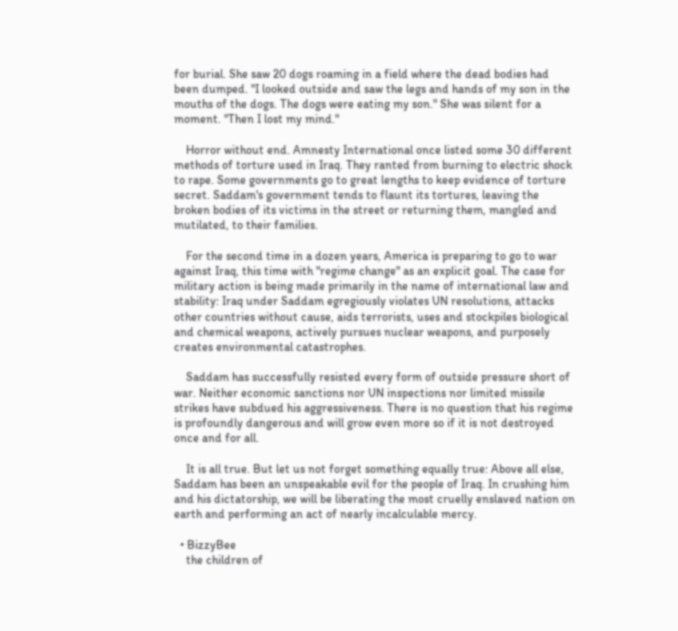for burial. She saw 20 dogs roaming in a field where the dead bodies had been dumped. "I looked outside and saw the legs and hands of my son in the mouths of the dogs. The dogs were eating my son." She was silent for a moment. "Then I lost my mind."

    Horror without end. Amnesty International once listed some 30 different methods of torture used in Iraq. They ranted from burning to electric shock to rape. Some governments go to great lengths to keep evidence of torture secret. Saddam's government tends to flaunt its tortures, leaving the broken bodies of its victims in the street or returning them, mangled and mutilated, to their families.

    For the second time in a dozen years, America is preparing to go to war against Iraq, this time with "regime change" as an explicit goal. The case for military action is being made primarily in the name of international law and stability: Iraq under Saddam egregiously violates UN resolutions, attacks other countries without cause, aids terrorists, uses and stockpiles biological and chemical weapons, actively pursues nuclear weapons, and purposely creates environmental catastrophes.

    Saddam has successfully resisted every form of outside pressure short of war. Neither economic sanctions nor UN inspections nor limited missile strikes have subdued his aggressiveness. There is no question that his regime is profoundly dangerous and will grow even more so if it is not destroyed once and for all.

    It is all true. But let us not forget something equally true: Above all else, Saddam has been an unspeakable evil for the people of Iraq. In crushing him and his dictatorship, we will be liberating the most cruelly enslaved nation on earth and performing an act of nearly incalculable mercy.

  • BizzyBee
    the children of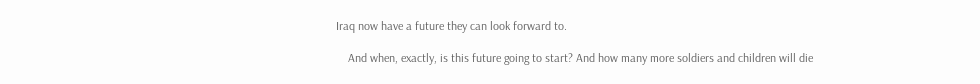Iraq now have a future they can look forward to.

    And when, exactly, is this future going to start? And how many more soldiers and children will die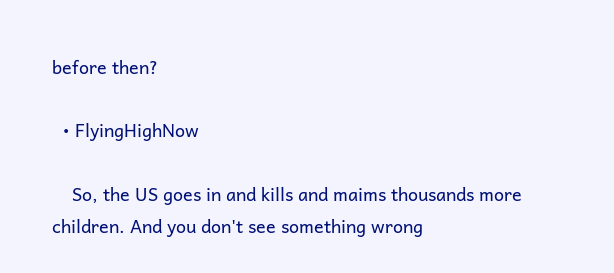before then?

  • FlyingHighNow

    So, the US goes in and kills and maims thousands more children. And you don't see something wrong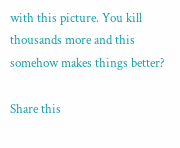with this picture. You kill thousands more and this somehow makes things better?

Share this